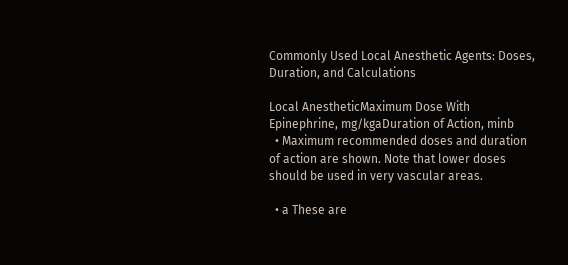Commonly Used Local Anesthetic Agents: Doses, Duration, and Calculations

Local AnestheticMaximum Dose With Epinephrine, mg/kgaDuration of Action, minb
  • Maximum recommended doses and duration of action are shown. Note that lower doses should be used in very vascular areas.

  • a These are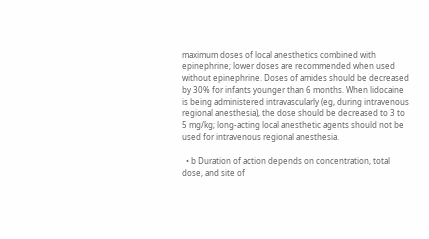maximum doses of local anesthetics combined with epinephrine; lower doses are recommended when used without epinephrine. Doses of amides should be decreased by 30% for infants younger than 6 months. When lidocaine is being administered intravascularly (eg, during intravenous regional anesthesia), the dose should be decreased to 3 to 5 mg/kg; long-acting local anesthetic agents should not be used for intravenous regional anesthesia.

  • b Duration of action depends on concentration, total dose, and site of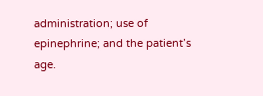administration; use of epinephrine; and the patient’s age.